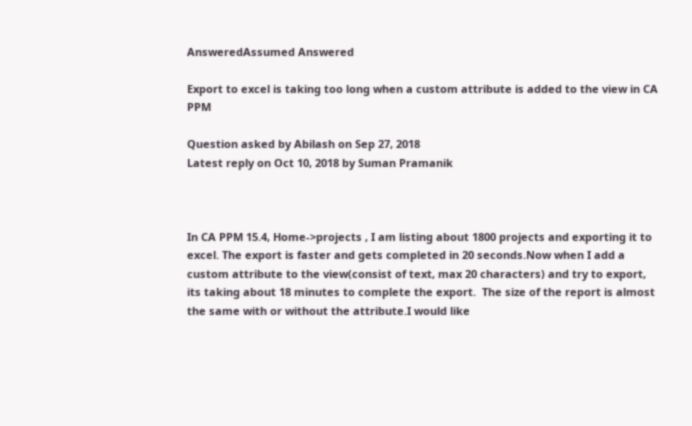AnsweredAssumed Answered

Export to excel is taking too long when a custom attribute is added to the view in CA PPM

Question asked by Abilash on Sep 27, 2018
Latest reply on Oct 10, 2018 by Suman Pramanik



In CA PPM 15.4, Home->projects , I am listing about 1800 projects and exporting it to excel. The export is faster and gets completed in 20 seconds.Now when I add a custom attribute to the view(consist of text, max 20 characters) and try to export, its taking about 18 minutes to complete the export.  The size of the report is almost the same with or without the attribute.I would like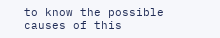to know the possible causes of this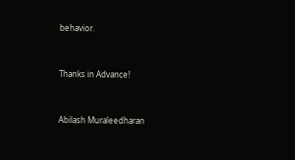behavior.


Thanks in Advance!


Abilash Muraleedharan